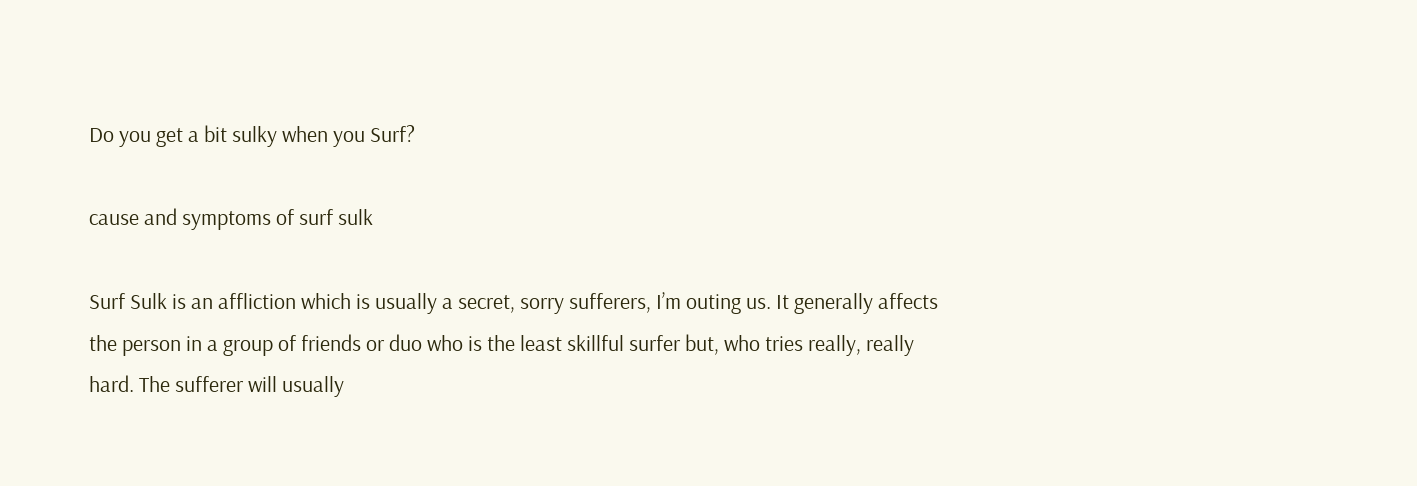Do you get a bit sulky when you Surf?

cause and symptoms of surf sulk

Surf Sulk is an affliction which is usually a secret, sorry sufferers, I’m outing us. It generally affects the person in a group of friends or duo who is the least skillful surfer but, who tries really, really hard. The sufferer will usually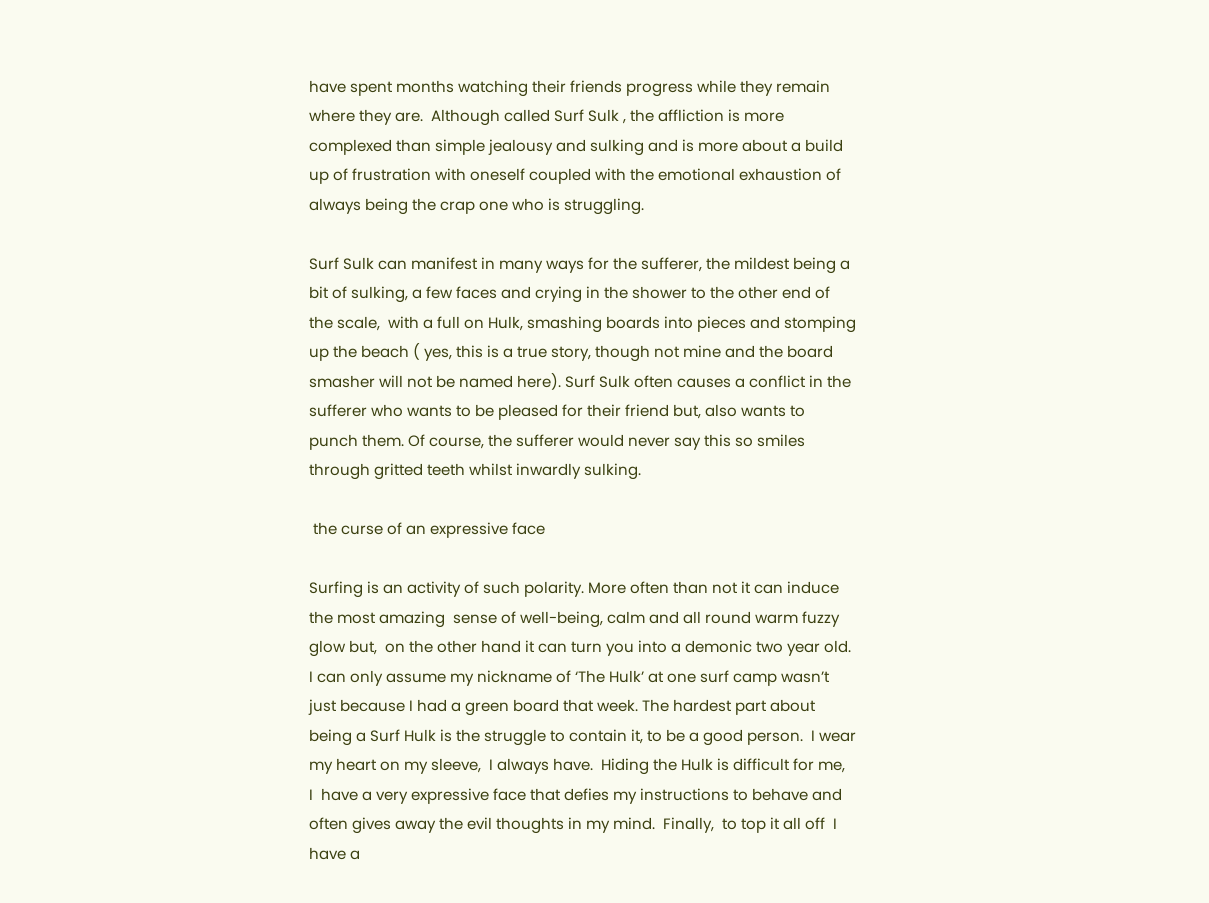have spent months watching their friends progress while they remain where they are.  Although called Surf Sulk , the affliction is more complexed than simple jealousy and sulking and is more about a build up of frustration with oneself coupled with the emotional exhaustion of always being the crap one who is struggling.

Surf Sulk can manifest in many ways for the sufferer, the mildest being a bit of sulking, a few faces and crying in the shower to the other end of the scale,  with a full on Hulk, smashing boards into pieces and stomping up the beach ( yes, this is a true story, though not mine and the board smasher will not be named here). Surf Sulk often causes a conflict in the sufferer who wants to be pleased for their friend but, also wants to punch them. Of course, the sufferer would never say this so smiles through gritted teeth whilst inwardly sulking.

 the curse of an expressive face

Surfing is an activity of such polarity. More often than not it can induce the most amazing  sense of well-being, calm and all round warm fuzzy glow but,  on the other hand it can turn you into a demonic two year old. I can only assume my nickname of ‘The Hulk’ at one surf camp wasn’t just because I had a green board that week. The hardest part about being a Surf Hulk is the struggle to contain it, to be a good person.  I wear my heart on my sleeve,  I always have.  Hiding the Hulk is difficult for me,  I  have a very expressive face that defies my instructions to behave and often gives away the evil thoughts in my mind.  Finally,  to top it all off  I have a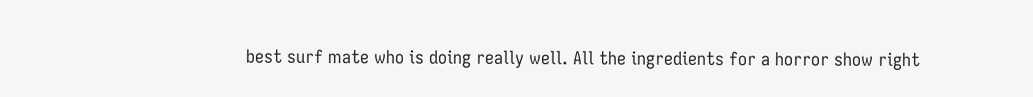best surf mate who is doing really well. All the ingredients for a horror show right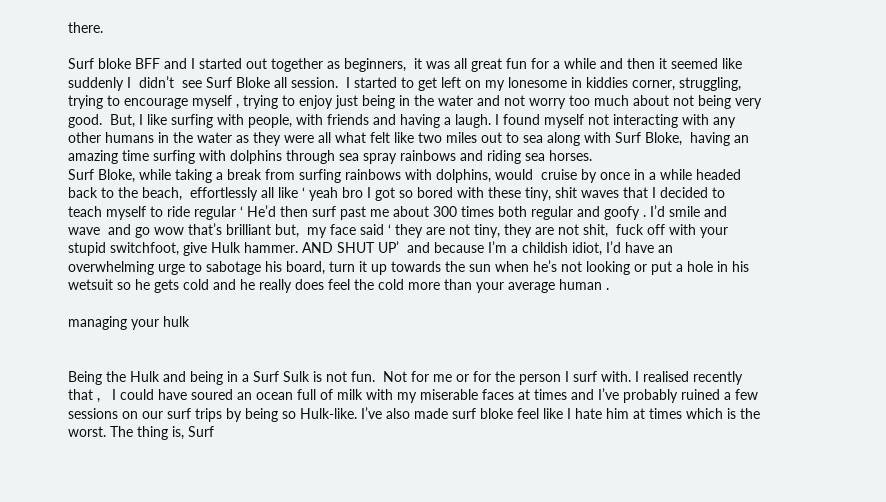there.

Surf bloke BFF and I started out together as beginners,  it was all great fun for a while and then it seemed like suddenly I  didn’t  see Surf Bloke all session.  I started to get left on my lonesome in kiddies corner, struggling, trying to encourage myself , trying to enjoy just being in the water and not worry too much about not being very good.  But, I like surfing with people, with friends and having a laugh. I found myself not interacting with any other humans in the water as they were all what felt like two miles out to sea along with Surf Bloke,  having an amazing time surfing with dolphins through sea spray rainbows and riding sea horses.
Surf Bloke, while taking a break from surfing rainbows with dolphins, would  cruise by once in a while headed back to the beach,  effortlessly all like ‘ yeah bro I got so bored with these tiny, shit waves that I decided to teach myself to ride regular ‘ He’d then surf past me about 300 times both regular and goofy . I’d smile and wave  and go wow that’s brilliant but,  my face said ‘ they are not tiny, they are not shit,  fuck off with your stupid switchfoot, give Hulk hammer. AND SHUT UP’  and because I’m a childish idiot, I’d have an overwhelming urge to sabotage his board, turn it up towards the sun when he’s not looking or put a hole in his wetsuit so he gets cold and he really does feel the cold more than your average human .

managing your hulk


Being the Hulk and being in a Surf Sulk is not fun.  Not for me or for the person I surf with. I realised recently that ,   I could have soured an ocean full of milk with my miserable faces at times and I’ve probably ruined a few sessions on our surf trips by being so Hulk-like. I’ve also made surf bloke feel like I hate him at times which is the worst. The thing is, Surf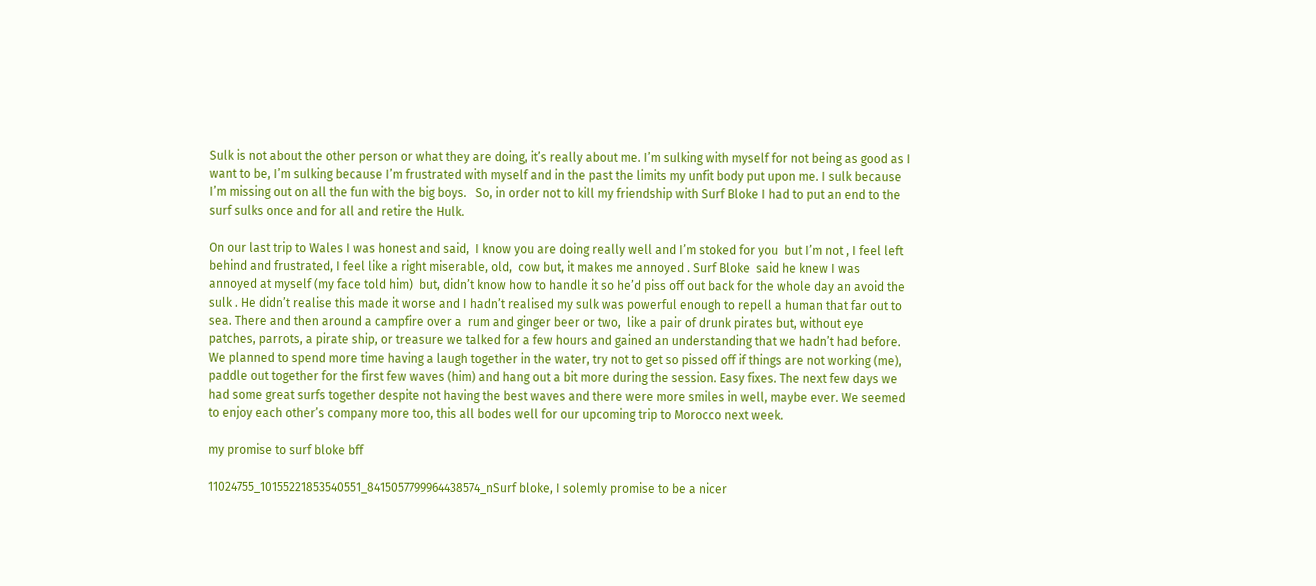Sulk is not about the other person or what they are doing, it’s really about me. I’m sulking with myself for not being as good as I want to be, I’m sulking because I’m frustrated with myself and in the past the limits my unfit body put upon me. I sulk because I’m missing out on all the fun with the big boys.   So, in order not to kill my friendship with Surf Bloke I had to put an end to the surf sulks once and for all and retire the Hulk.

On our last trip to Wales I was honest and said,  I know you are doing really well and I’m stoked for you  but I’m not , I feel left behind and frustrated, I feel like a right miserable, old,  cow but, it makes me annoyed . Surf Bloke  said he knew I was annoyed at myself (my face told him)  but, didn’t know how to handle it so he’d piss off out back for the whole day an avoid the sulk . He didn’t realise this made it worse and I hadn’t realised my sulk was powerful enough to repell a human that far out to sea. There and then around a campfire over a  rum and ginger beer or two,  like a pair of drunk pirates but, without eye patches, parrots, a pirate ship, or treasure we talked for a few hours and gained an understanding that we hadn’t had before.  We planned to spend more time having a laugh together in the water, try not to get so pissed off if things are not working (me),  paddle out together for the first few waves (him) and hang out a bit more during the session. Easy fixes. The next few days we had some great surfs together despite not having the best waves and there were more smiles in well, maybe ever. We seemed to enjoy each other’s company more too, this all bodes well for our upcoming trip to Morocco next week.

my promise to surf bloke bff

11024755_10155221853540551_8415057799964438574_nSurf bloke, I solemly promise to be a nicer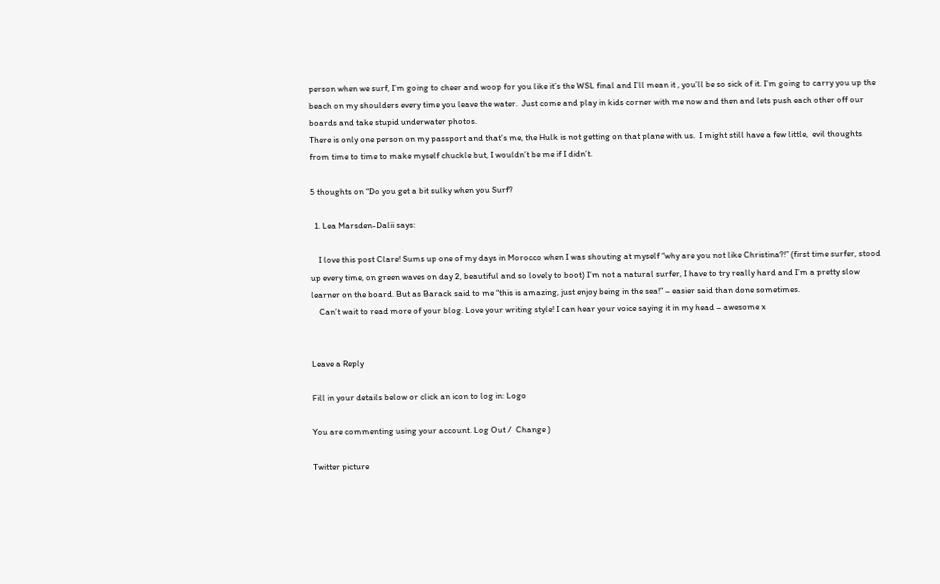person when we surf, I’m going to cheer and woop for you like it’s the WSL final and I’ll mean it , you’ll be so sick of it. I’m going to carry you up the beach on my shoulders every time you leave the water.  Just come and play in kids corner with me now and then and lets push each other off our boards and take stupid underwater photos.
There is only one person on my passport and that’s me, the Hulk is not getting on that plane with us.  I might still have a few little,  evil thoughts from time to time to make myself chuckle but, I wouldn’t be me if I didn’t.

5 thoughts on “Do you get a bit sulky when you Surf?

  1. Lea Marsden-Dalii says:

    I love this post Clare! Sums up one of my days in Morocco when I was shouting at myself “why are you not like Christina?!” (first time surfer, stood up every time, on green waves on day 2, beautiful and so lovely to boot) I’m not a natural surfer, I have to try really hard and I’m a pretty slow learner on the board. But as Barack said to me “this is amazing, just enjoy being in the sea!” – easier said than done sometimes.
    Can’t wait to read more of your blog. Love your writing style! I can hear your voice saying it in my head – awesome x


Leave a Reply

Fill in your details below or click an icon to log in: Logo

You are commenting using your account. Log Out /  Change )

Twitter picture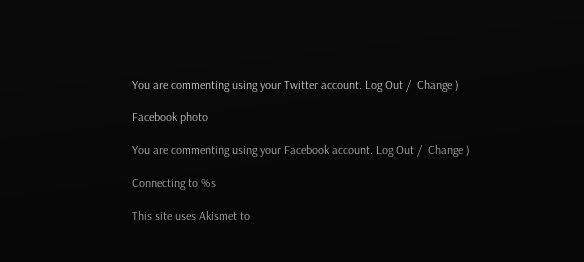You are commenting using your Twitter account. Log Out /  Change )

Facebook photo

You are commenting using your Facebook account. Log Out /  Change )

Connecting to %s

This site uses Akismet to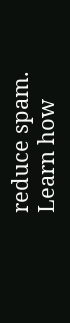reduce spam. Learn how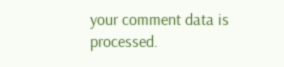your comment data is processed.